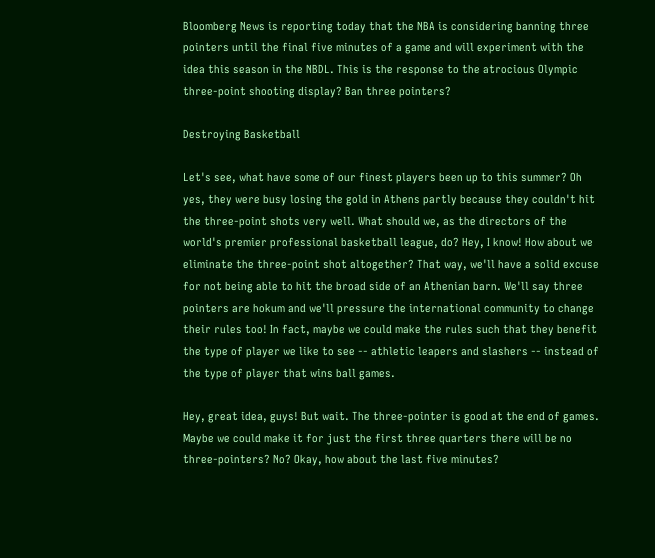Bloomberg News is reporting today that the NBA is considering banning three pointers until the final five minutes of a game and will experiment with the idea this season in the NBDL. This is the response to the atrocious Olympic three-point shooting display? Ban three pointers?

Destroying Basketball

Let's see, what have some of our finest players been up to this summer? Oh yes, they were busy losing the gold in Athens partly because they couldn't hit the three-point shots very well. What should we, as the directors of the world's premier professional basketball league, do? Hey, I know! How about we eliminate the three-point shot altogether? That way, we'll have a solid excuse for not being able to hit the broad side of an Athenian barn. We'll say three pointers are hokum and we'll pressure the international community to change their rules too! In fact, maybe we could make the rules such that they benefit the type of player we like to see -- athletic leapers and slashers -- instead of the type of player that wins ball games.

Hey, great idea, guys! But wait. The three-pointer is good at the end of games. Maybe we could make it for just the first three quarters there will be no three-pointers? No? Okay, how about the last five minutes?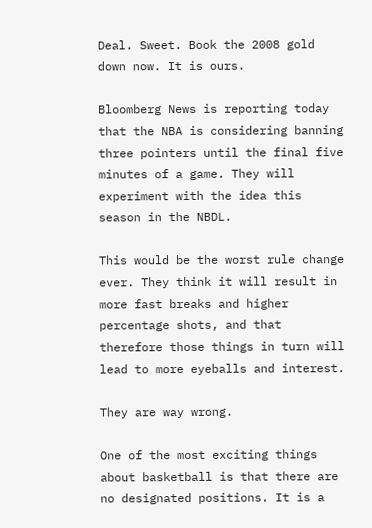Deal. Sweet. Book the 2008 gold down now. It is ours.

Bloomberg News is reporting today that the NBA is considering banning three pointers until the final five minutes of a game. They will experiment with the idea this season in the NBDL.

This would be the worst rule change ever. They think it will result in more fast breaks and higher percentage shots, and that therefore those things in turn will lead to more eyeballs and interest.

They are way wrong.

One of the most exciting things about basketball is that there are no designated positions. It is a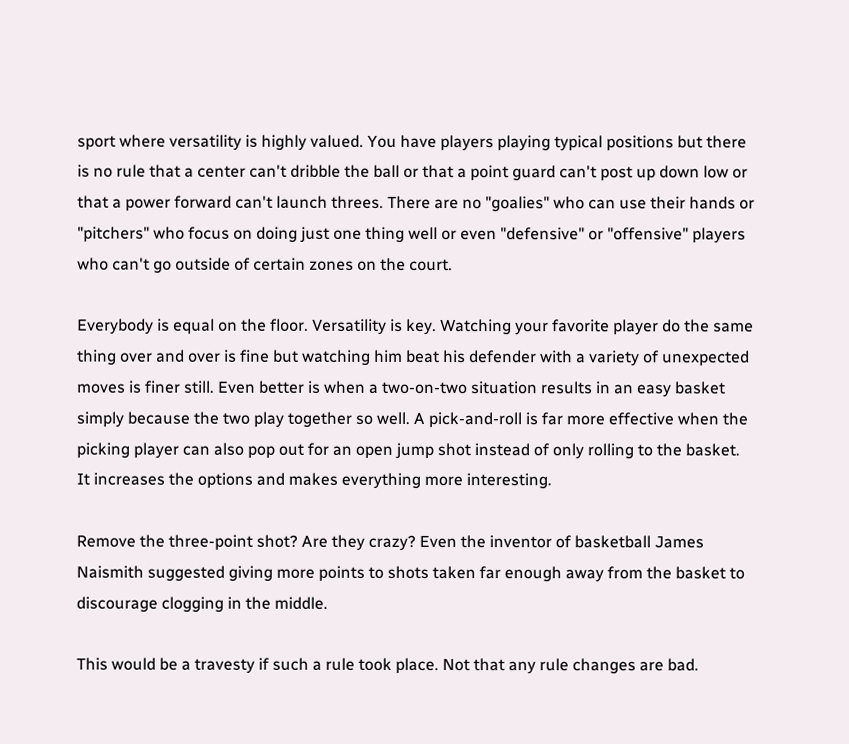sport where versatility is highly valued. You have players playing typical positions but there is no rule that a center can't dribble the ball or that a point guard can't post up down low or that a power forward can't launch threes. There are no "goalies" who can use their hands or "pitchers" who focus on doing just one thing well or even "defensive" or "offensive" players who can't go outside of certain zones on the court.

Everybody is equal on the floor. Versatility is key. Watching your favorite player do the same thing over and over is fine but watching him beat his defender with a variety of unexpected moves is finer still. Even better is when a two-on-two situation results in an easy basket simply because the two play together so well. A pick-and-roll is far more effective when the picking player can also pop out for an open jump shot instead of only rolling to the basket. It increases the options and makes everything more interesting.

Remove the three-point shot? Are they crazy? Even the inventor of basketball James Naismith suggested giving more points to shots taken far enough away from the basket to discourage clogging in the middle.

This would be a travesty if such a rule took place. Not that any rule changes are bad.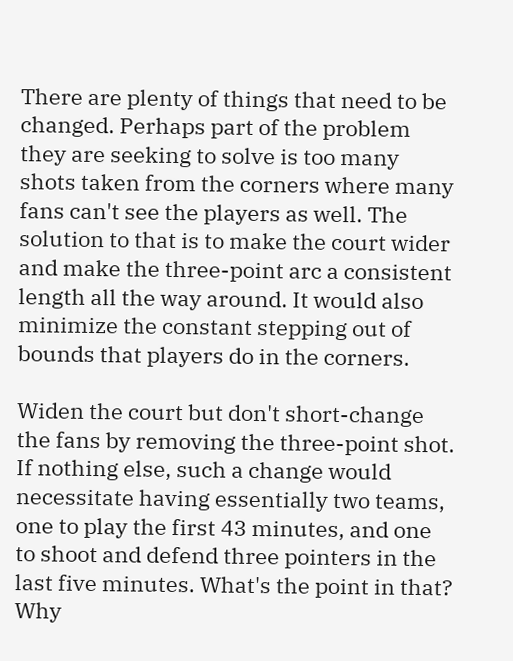There are plenty of things that need to be changed. Perhaps part of the problem they are seeking to solve is too many shots taken from the corners where many fans can't see the players as well. The solution to that is to make the court wider and make the three-point arc a consistent length all the way around. It would also minimize the constant stepping out of bounds that players do in the corners.

Widen the court but don't short-change the fans by removing the three-point shot. If nothing else, such a change would necessitate having essentially two teams, one to play the first 43 minutes, and one to shoot and defend three pointers in the last five minutes. What's the point in that? Why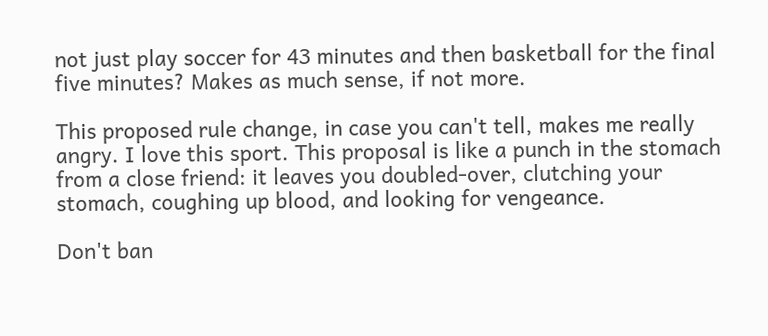not just play soccer for 43 minutes and then basketball for the final five minutes? Makes as much sense, if not more.

This proposed rule change, in case you can't tell, makes me really angry. I love this sport. This proposal is like a punch in the stomach from a close friend: it leaves you doubled-over, clutching your stomach, coughing up blood, and looking for vengeance.

Don't ban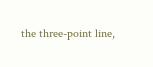the three-point line,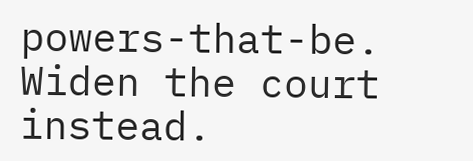powers-that-be. Widen the court instead.